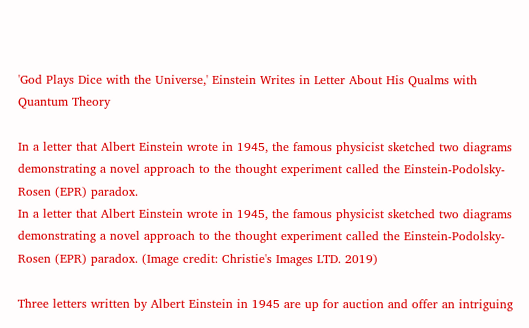'God Plays Dice with the Universe,' Einstein Writes in Letter About His Qualms with Quantum Theory

In a letter that Albert Einstein wrote in 1945, the famous physicist sketched two diagrams demonstrating a novel approach to the thought experiment called the Einstein-Podolsky-Rosen (EPR) paradox.
In a letter that Albert Einstein wrote in 1945, the famous physicist sketched two diagrams demonstrating a novel approach to the thought experiment called the Einstein-Podolsky-Rosen (EPR) paradox. (Image credit: Christie's Images LTD. 2019)

Three letters written by Albert Einstein in 1945 are up for auction and offer an intriguing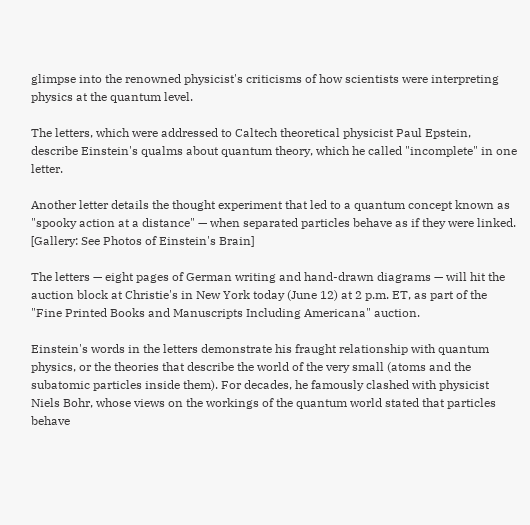glimpse into the renowned physicist's criticisms of how scientists were interpreting physics at the quantum level.

The letters, which were addressed to Caltech theoretical physicist Paul Epstein, describe Einstein's qualms about quantum theory, which he called "incomplete" in one letter.

Another letter details the thought experiment that led to a quantum concept known as "spooky action at a distance" — when separated particles behave as if they were linked. [Gallery: See Photos of Einstein's Brain]

The letters — eight pages of German writing and hand-drawn diagrams — will hit the auction block at Christie's in New York today (June 12) at 2 p.m. ET, as part of the "Fine Printed Books and Manuscripts Including Americana" auction.

Einstein's words in the letters demonstrate his fraught relationship with quantum physics, or the theories that describe the world of the very small (atoms and the subatomic particles inside them). For decades, he famously clashed with physicist Niels Bohr, whose views on the workings of the quantum world stated that particles behave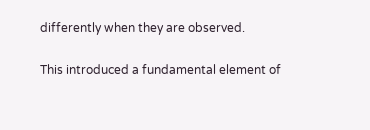differently when they are observed.

This introduced a fundamental element of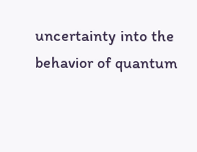uncertainty into the behavior of quantum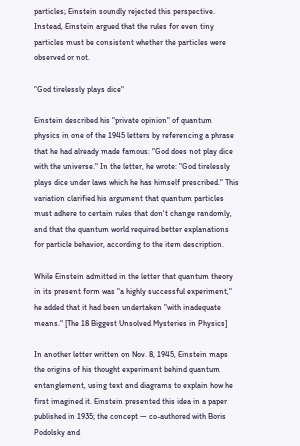particles; Einstein soundly rejected this perspective. Instead, Einstein argued that the rules for even tiny particles must be consistent whether the particles were observed or not.

"God tirelessly plays dice"

Einstein described his "private opinion" of quantum physics in one of the 1945 letters by referencing a phrase that he had already made famous: "God does not play dice with the universe." In the letter, he wrote: "God tirelessly plays dice under laws which he has himself prescribed." This variation clarified his argument that quantum particles must adhere to certain rules that don't change randomly, and that the quantum world required better explanations for particle behavior, according to the item description.

While Einstein admitted in the letter that quantum theory in its present form was "a highly successful experiment," he added that it had been undertaken "with inadequate means." [The 18 Biggest Unsolved Mysteries in Physics]

In another letter written on Nov. 8, 1945, Einstein maps the origins of his thought experiment behind quantum entanglement, using text and diagrams to explain how he first imagined it. Einstein presented this idea in a paper published in 1935; the concept — co-authored with Boris Podolsky and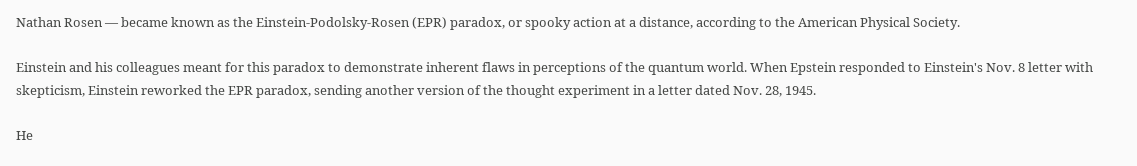Nathan Rosen — became known as the Einstein-Podolsky-Rosen (EPR) paradox, or spooky action at a distance, according to the American Physical Society.

Einstein and his colleagues meant for this paradox to demonstrate inherent flaws in perceptions of the quantum world. When Epstein responded to Einstein's Nov. 8 letter with skepticism, Einstein reworked the EPR paradox, sending another version of the thought experiment in a letter dated Nov. 28, 1945.

He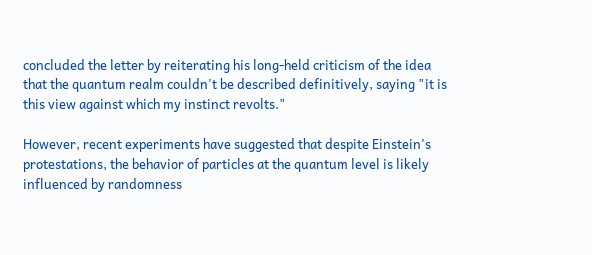concluded the letter by reiterating his long-held criticism of the idea that the quantum realm couldn't be described definitively, saying "it is this view against which my instinct revolts."

However, recent experiments have suggested that despite Einstein's protestations, the behavior of particles at the quantum level is likely influenced by randomness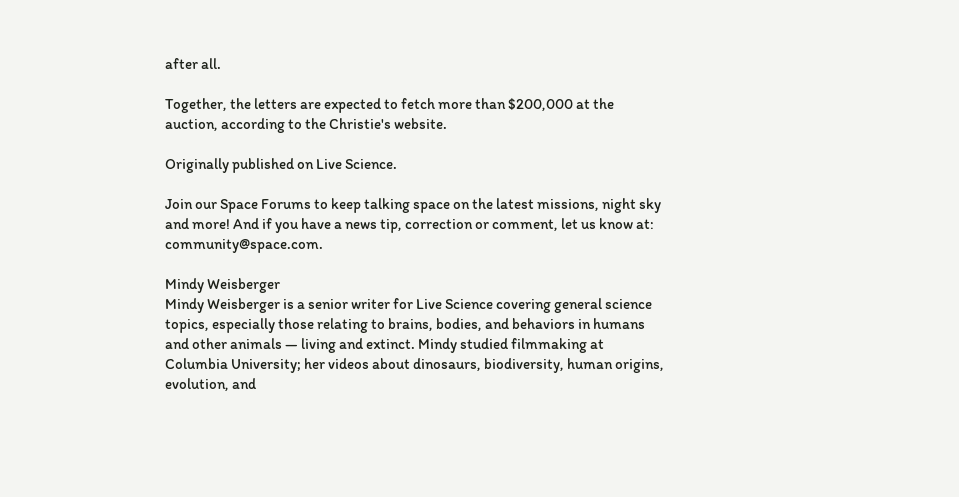after all.

Together, the letters are expected to fetch more than $200,000 at the auction, according to the Christie's website.

Originally published on Live Science.

Join our Space Forums to keep talking space on the latest missions, night sky and more! And if you have a news tip, correction or comment, let us know at: community@space.com.

Mindy Weisberger
Mindy Weisberger is a senior writer for Live Science covering general science topics, especially those relating to brains, bodies, and behaviors in humans and other animals — living and extinct. Mindy studied filmmaking at Columbia University; her videos about dinosaurs, biodiversity, human origins, evolution, and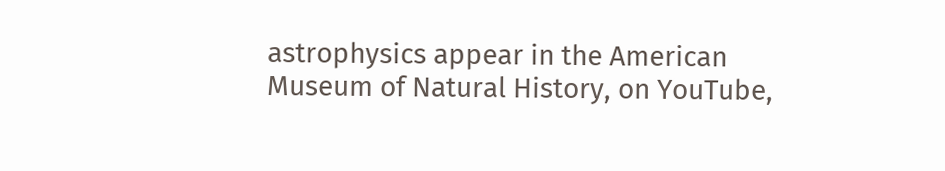astrophysics appear in the American Museum of Natural History, on YouTube,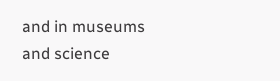and in museums and science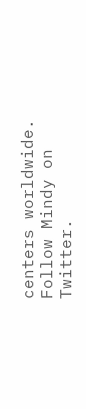centers worldwide. Follow Mindy on Twitter.